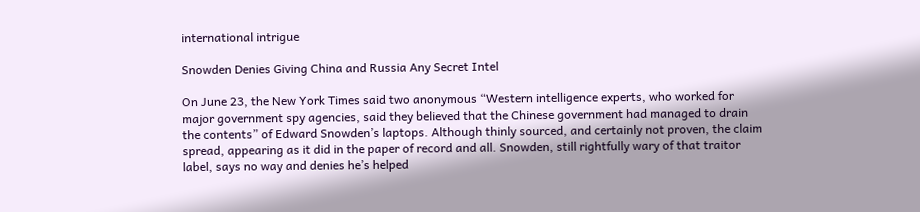international intrigue

Snowden Denies Giving China and Russia Any Secret Intel

On June 23, the New York Times said two anonymous “Western intelligence experts, who worked for major government spy agencies, said they believed that the Chinese government had managed to drain the contents” of Edward Snowden’s laptops. Although thinly sourced, and certainly not proven, the claim spread, appearing as it did in the paper of record and all. Snowden, still rightfully wary of that traitor label, says no way and denies he’s helped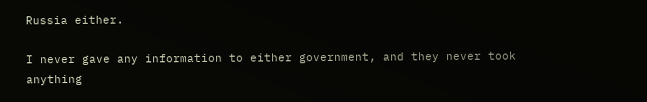Russia either.

I never gave any information to either government, and they never took anything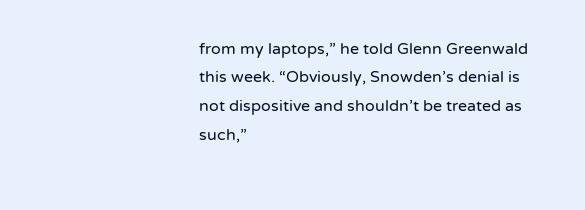from my laptops,” he told Glenn Greenwald this week. “Obviously, Snowden’s denial is not dispositive and shouldn’t be treated as such,”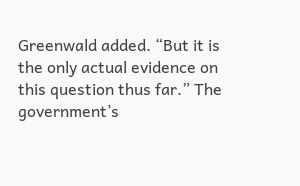Greenwald added. “But it is the only actual evidence on this question thus far.” The government’s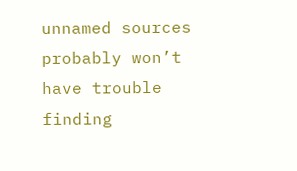unnamed sources probably won’t have trouble finding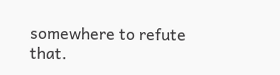somewhere to refute that.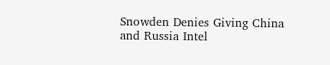Snowden Denies Giving China and Russia Intel